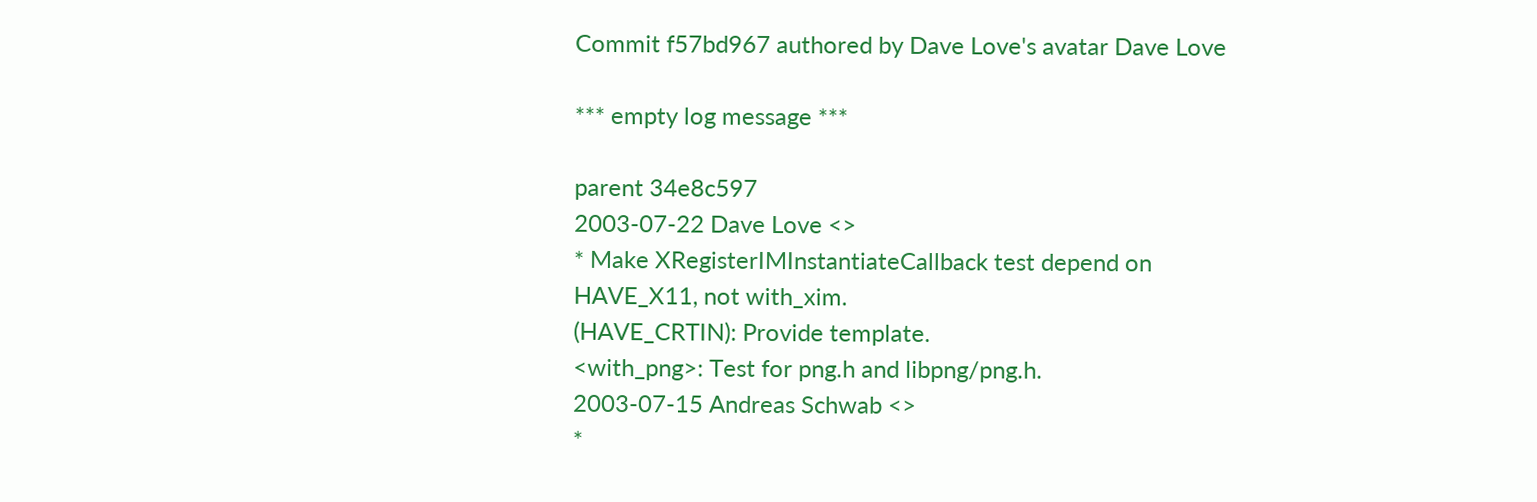Commit f57bd967 authored by Dave Love's avatar Dave Love

*** empty log message ***

parent 34e8c597
2003-07-22 Dave Love <>
* Make XRegisterIMInstantiateCallback test depend on
HAVE_X11, not with_xim.
(HAVE_CRTIN): Provide template.
<with_png>: Test for png.h and libpng/png.h.
2003-07-15 Andreas Schwab <>
*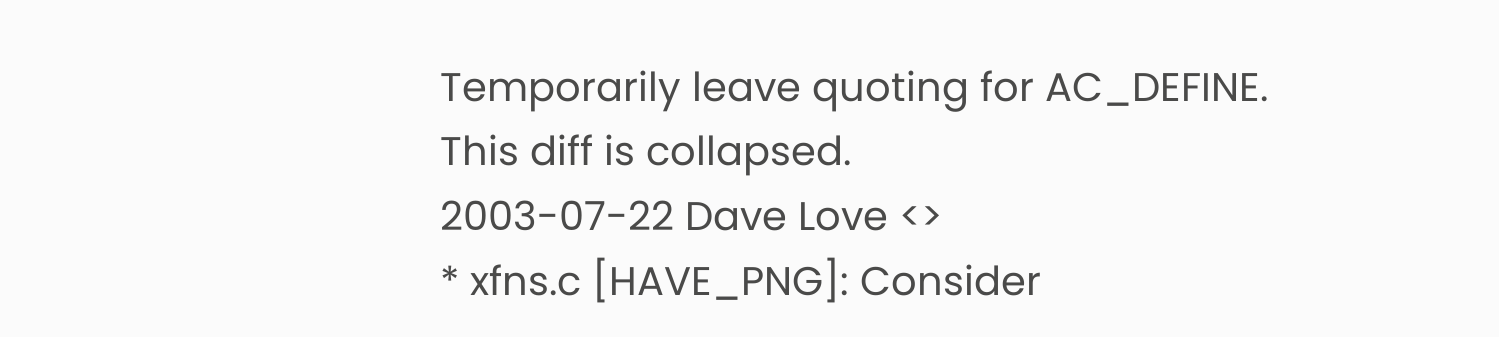Temporarily leave quoting for AC_DEFINE.
This diff is collapsed.
2003-07-22 Dave Love <>
* xfns.c [HAVE_PNG]: Consider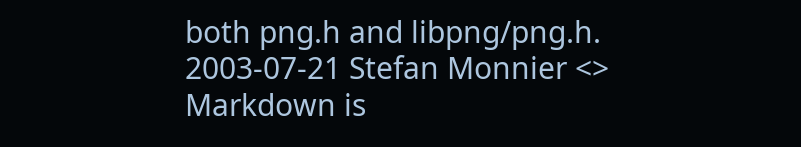both png.h and libpng/png.h.
2003-07-21 Stefan Monnier <>
Markdown is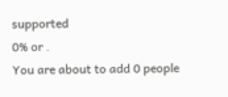supported
0% or .
You are about to add 0 people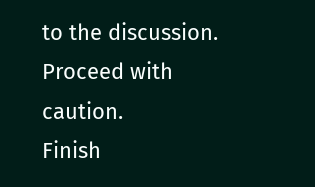to the discussion. Proceed with caution.
Finish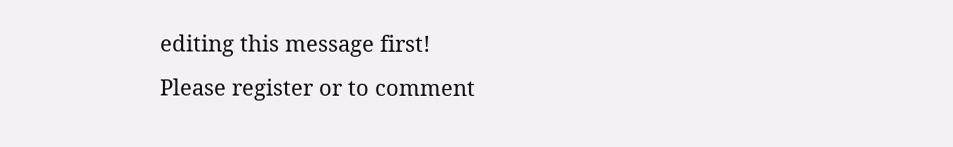editing this message first!
Please register or to comment